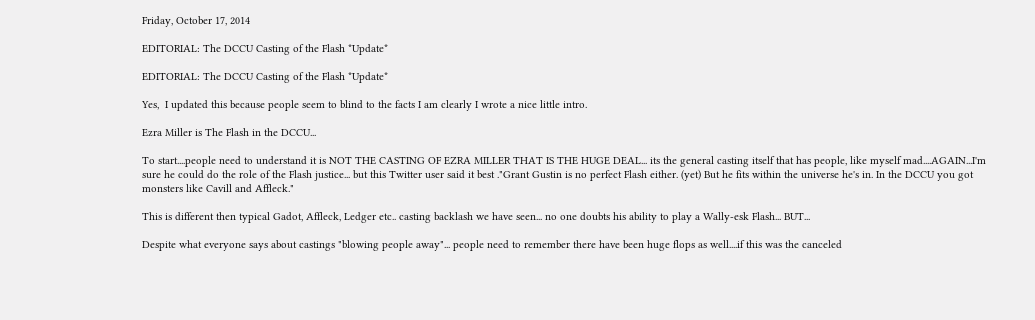Friday, October 17, 2014

EDITORIAL: The DCCU Casting of the Flash *Update*

EDITORIAL: The DCCU Casting of the Flash *Update*

Yes,  I updated this because people seem to blind to the facts I am clearly I wrote a nice little intro.

Ezra Miller is The Flash in the DCCU...

To start....people need to understand it is NOT THE CASTING OF EZRA MILLER THAT IS THE HUGE DEAL... its the general casting itself that has people, like myself mad....AGAIN...I'm sure he could do the role of the Flash justice... but this Twitter user said it best ."Grant Gustin is no perfect Flash either. (yet) But he fits within the universe he's in. In the DCCU you got monsters like Cavill and Affleck."

This is different then typical Gadot, Affleck, Ledger etc.. casting backlash we have seen... no one doubts his ability to play a Wally-esk Flash... BUT...

Despite what everyone says about castings "blowing people away"... people need to remember there have been huge flops as well....if this was the canceled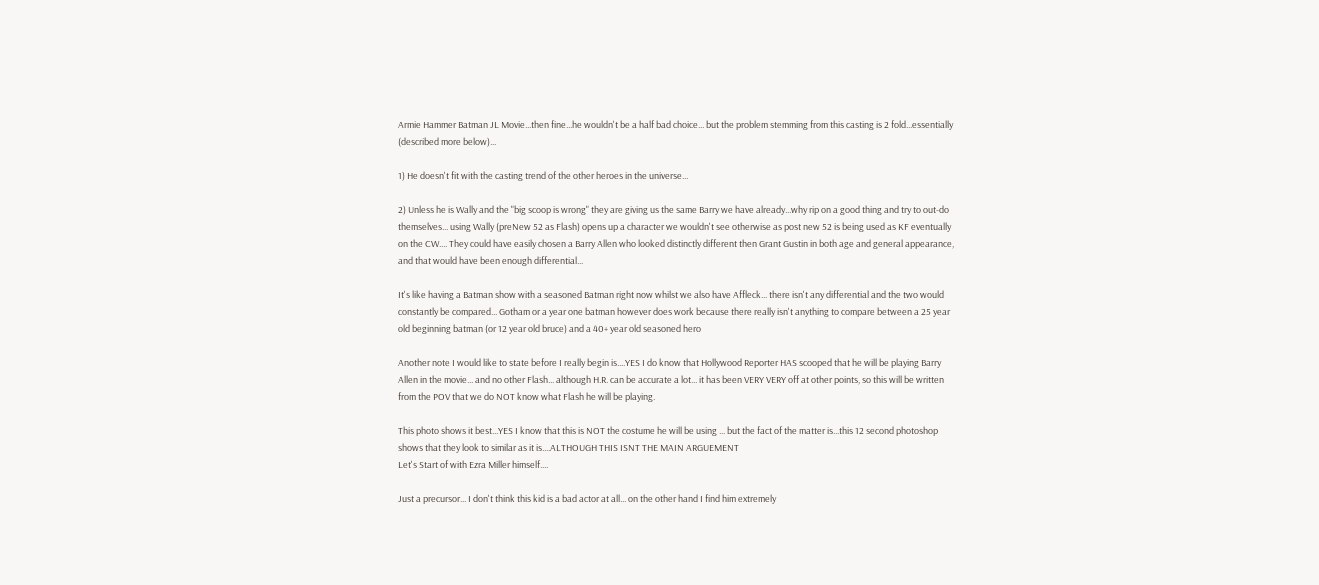Armie Hammer Batman JL Movie...then fine...he wouldn't be a half bad choice... but the problem stemming from this casting is 2 fold...essentially (described more below)...

1) He doesn't fit with the casting trend of the other heroes in the universe...

2) Unless he is Wally and the "big scoop is wrong" they are giving us the same Barry we have already...why rip on a good thing and try to out-do themselves... using Wally (preNew 52 as Flash) opens up a character we wouldn't see otherwise as post new 52 is being used as KF eventually on the CW.... They could have easily chosen a Barry Allen who looked distinctly different then Grant Gustin in both age and general appearance, and that would have been enough differential...

It's like having a Batman show with a seasoned Batman right now whilst we also have Affleck... there isn't any differential and the two would constantly be compared... Gotham or a year one batman however does work because there really isn't anything to compare between a 25 year old beginning batman (or 12 year old bruce) and a 40+ year old seasoned hero

Another note I would like to state before I really begin is....YES I do know that Hollywood Reporter HAS scooped that he will be playing Barry Allen in the movie... and no other Flash... although H.R. can be accurate a lot... it has been VERY VERY off at other points, so this will be written from the POV that we do NOT know what Flash he will be playing.

This photo shows it best...YES I know that this is NOT the costume he will be using ... but the fact of the matter is...this 12 second photoshop shows that they look to similar as it is....ALTHOUGH THIS ISNT THE MAIN ARGUEMENT
Let's Start of with Ezra Miller himself....

Just a precursor... I don't think this kid is a bad actor at all... on the other hand I find him extremely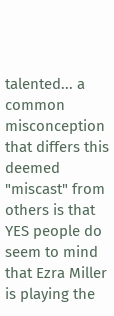talented... a common misconception that differs this deemed "miscast" from others is that YES people do seem to mind that Ezra Miller is playing the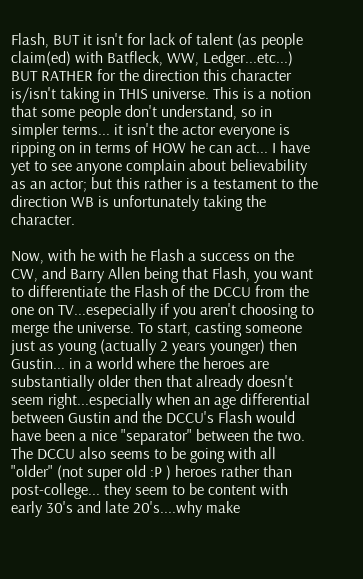Flash, BUT it isn't for lack of talent (as people claim(ed) with Batfleck, WW, Ledger...etc...) BUT RATHER for the direction this character is/isn't taking in THIS universe. This is a notion that some people don't understand, so in simpler terms... it isn't the actor everyone is ripping on in terms of HOW he can act... I have yet to see anyone complain about believability as an actor; but this rather is a testament to the direction WB is unfortunately taking the character.

Now, with he with he Flash a success on the CW, and Barry Allen being that Flash, you want to differentiate the Flash of the DCCU from the one on TV...esepecially if you aren't choosing to merge the universe. To start, casting someone just as young (actually 2 years younger) then Gustin... in a world where the heroes are substantially older then that already doesn't seem right...especially when an age differential between Gustin and the DCCU's Flash would have been a nice "separator" between the two. The DCCU also seems to be going with all "older" (not super old :P ) heroes rather than post-college... they seem to be content with early 30's and late 20's....why make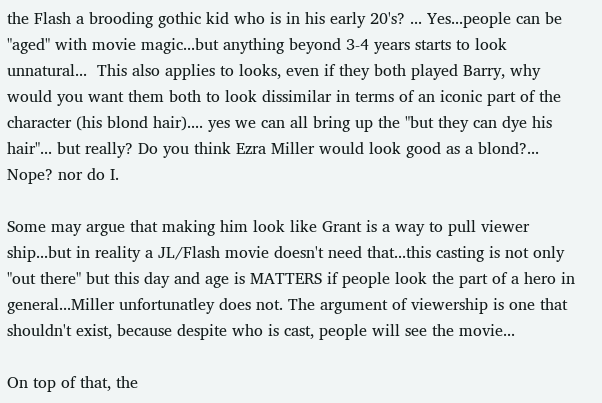the Flash a brooding gothic kid who is in his early 20's? ... Yes...people can be "aged" with movie magic...but anything beyond 3-4 years starts to look unnatural...  This also applies to looks, even if they both played Barry, why would you want them both to look dissimilar in terms of an iconic part of the character (his blond hair).... yes we can all bring up the "but they can dye his hair"... but really? Do you think Ezra Miller would look good as a blond?... Nope? nor do I.

Some may argue that making him look like Grant is a way to pull viewer ship...but in reality a JL/Flash movie doesn't need that...this casting is not only "out there" but this day and age is MATTERS if people look the part of a hero in general...Miller unfortunatley does not. The argument of viewership is one that shouldn't exist, because despite who is cast, people will see the movie...

On top of that, the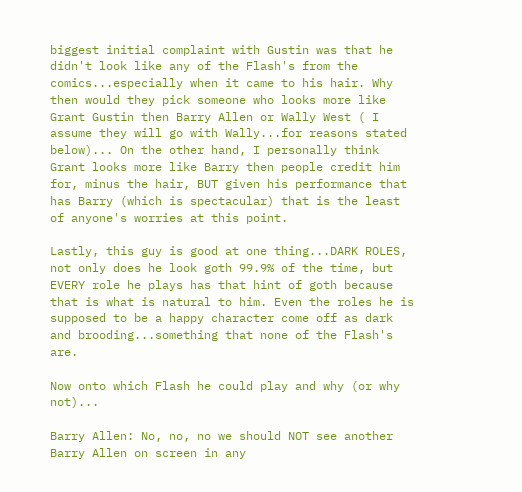biggest initial complaint with Gustin was that he didn't look like any of the Flash's from the comics...especially when it came to his hair. Why then would they pick someone who looks more like Grant Gustin then Barry Allen or Wally West ( I assume they will go with Wally...for reasons stated below)... On the other hand, I personally think Grant looks more like Barry then people credit him for, minus the hair, BUT given his performance that has Barry (which is spectacular) that is the least of anyone's worries at this point.

Lastly, this guy is good at one thing...DARK ROLES, not only does he look goth 99.9% of the time, but EVERY role he plays has that hint of goth because that is what is natural to him. Even the roles he is supposed to be a happy character come off as dark and brooding...something that none of the Flash's are.

Now onto which Flash he could play and why (or why not)...

Barry Allen: No, no, no we should NOT see another Barry Allen on screen in any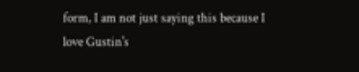form, I am not just saying this because I love Gustin's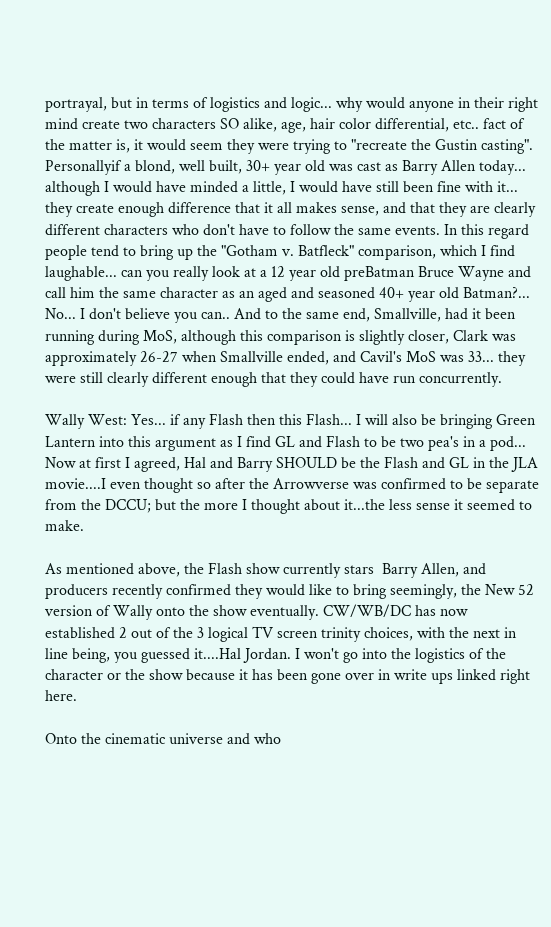portrayal, but in terms of logistics and logic... why would anyone in their right mind create two characters SO alike, age, hair color differential, etc.. fact of the matter is, it would seem they were trying to "recreate the Gustin casting". Personallyif a blond, well built, 30+ year old was cast as Barry Allen today... although I would have minded a little, I would have still been fine with it... they create enough difference that it all makes sense, and that they are clearly different characters who don't have to follow the same events. In this regard people tend to bring up the "Gotham v. Batfleck" comparison, which I find laughable... can you really look at a 12 year old preBatman Bruce Wayne and call him the same character as an aged and seasoned 40+ year old Batman?... No... I don't believe you can.. And to the same end, Smallville, had it been running during MoS, although this comparison is slightly closer, Clark was approximately 26-27 when Smallville ended, and Cavil's MoS was 33... they were still clearly different enough that they could have run concurrently.

Wally West: Yes... if any Flash then this Flash... I will also be bringing Green Lantern into this argument as I find GL and Flash to be two pea's in a pod... Now at first I agreed, Hal and Barry SHOULD be the Flash and GL in the JLA movie....I even thought so after the Arrowverse was confirmed to be separate from the DCCU; but the more I thought about it...the less sense it seemed to make.

As mentioned above, the Flash show currently stars  Barry Allen, and producers recently confirmed they would like to bring seemingly, the New 52 version of Wally onto the show eventually. CW/WB/DC has now established 2 out of the 3 logical TV screen trinity choices, with the next in line being, you guessed it....Hal Jordan. I won't go into the logistics of the character or the show because it has been gone over in write ups linked right here.

Onto the cinematic universe and who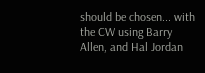should be chosen... with the CW using Barry Allen, and Hal Jordan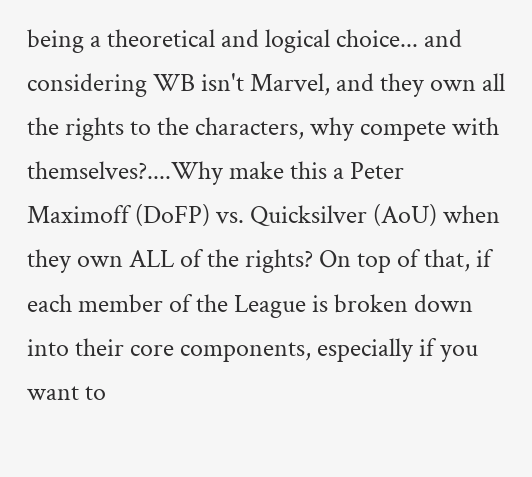being a theoretical and logical choice... and considering WB isn't Marvel, and they own all the rights to the characters, why compete with themselves?....Why make this a Peter Maximoff (DoFP) vs. Quicksilver (AoU) when they own ALL of the rights? On top of that, if each member of the League is broken down into their core components, especially if you want to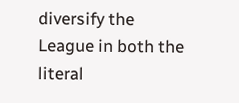diversify the League in both the literal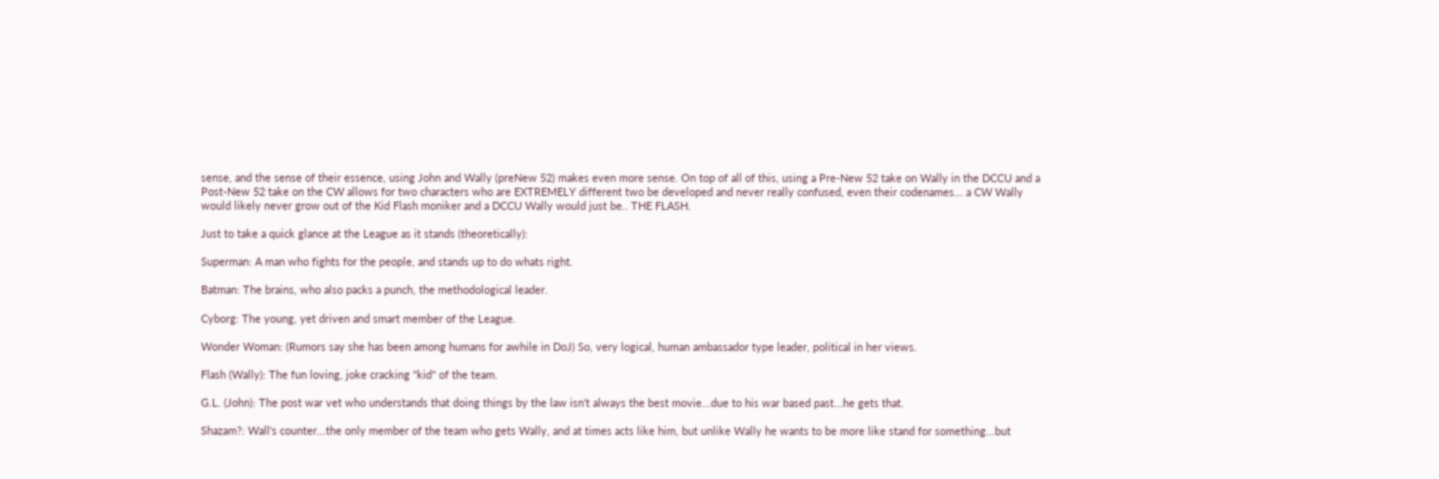sense, and the sense of their essence, using John and Wally (preNew 52) makes even more sense. On top of all of this, using a Pre-New 52 take on Wally in the DCCU and a Post-New 52 take on the CW allows for two characters who are EXTREMELY different two be developed and never really confused, even their codenames... a CW Wally would likely never grow out of the Kid Flash moniker and a DCCU Wally would just be.. THE FLASH.

Just to take a quick glance at the League as it stands (theoretically):

Superman: A man who fights for the people, and stands up to do whats right.

Batman: The brains, who also packs a punch, the methodological leader.

Cyborg: The young, yet driven and smart member of the League.

Wonder Woman: (Rumors say she has been among humans for awhile in DoJ) So, very logical, human ambassador type leader, political in her views.

Flash (Wally): The fun loving, joke cracking "kid" of the team.

G.L. (John): The post war vet who understands that doing things by the law isn't always the best movie...due to his war based past...he gets that.

Shazam?: Wall's counter...the only member of the team who gets Wally, and at times acts like him, but unlike Wally he wants to be more like stand for something...but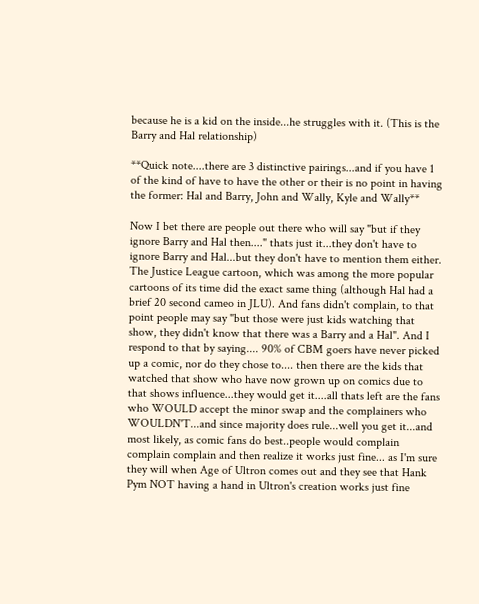because he is a kid on the inside...he struggles with it. (This is the Barry and Hal relationship)

**Quick note....there are 3 distinctive pairings...and if you have 1 of the kind of have to have the other or their is no point in having the former: Hal and Barry, John and Wally, Kyle and Wally**

Now I bet there are people out there who will say "but if they ignore Barry and Hal then...." thats just it...they don't have to ignore Barry and Hal...but they don't have to mention them either. The Justice League cartoon, which was among the more popular cartoons of its time did the exact same thing (although Hal had a brief 20 second cameo in JLU). And fans didn't complain, to that point people may say "but those were just kids watching that show, they didn't know that there was a Barry and a Hal". And I respond to that by saying.... 90% of CBM goers have never picked up a comic, nor do they chose to.... then there are the kids that watched that show who have now grown up on comics due to that shows influence...they would get it....all thats left are the fans who WOULD accept the minor swap and the complainers who WOULDN'T...and since majority does rule...well you get it...and most likely, as comic fans do best..people would complain complain complain and then realize it works just fine... as I'm sure they will when Age of Ultron comes out and they see that Hank Pym NOT having a hand in Ultron's creation works just fine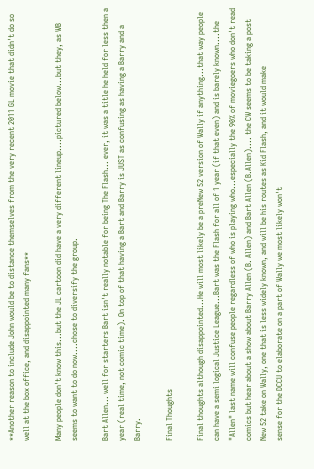**Another reason to include John would be to distance themselves from the very recent 2011 GL movie that didn't do so well at the box office, and disappointed many fans**

Many people don't know this...but the JL cartoon did have a very different lineup....pictured below...but they, as WB seems to want to do now....chose to diversify the group.

Bart Allen... well for starters Bart isn't really notable for being The Flash... ever, it was a title he held for less then a year (real time, not comic time). On top of that having a Bart and Barry is JUST as confusing as having a Barry and a Barry.

Final Thoughts

Final thoughts although disappointed...He will most likely be a preNew 52 version of Wally if anything...that way people can have a semi logical Justice League...Bart was the Flash for all of 1 year (if that even) and is barely known....the "Allen" last name will confuse people regardless of who is playing who...especially the 90% of moviegoers who don't read comics but hear about a show about Barry Allen (B. Allen) and Bart Allen (B.Allen).... the CW seems to be taking a post New 52 take on Wally, one that is less widely known, and will be his routes as Kid Flash, and it would make
sense for the DCCU to elaborate on a part of Wally we most likely won't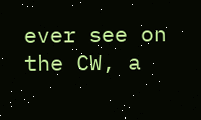ever see on the CW, a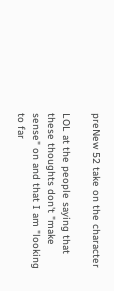preNew 52 take on the character

LOL at the people saying that these thoughts don't "make sense" on and that I am "looking to far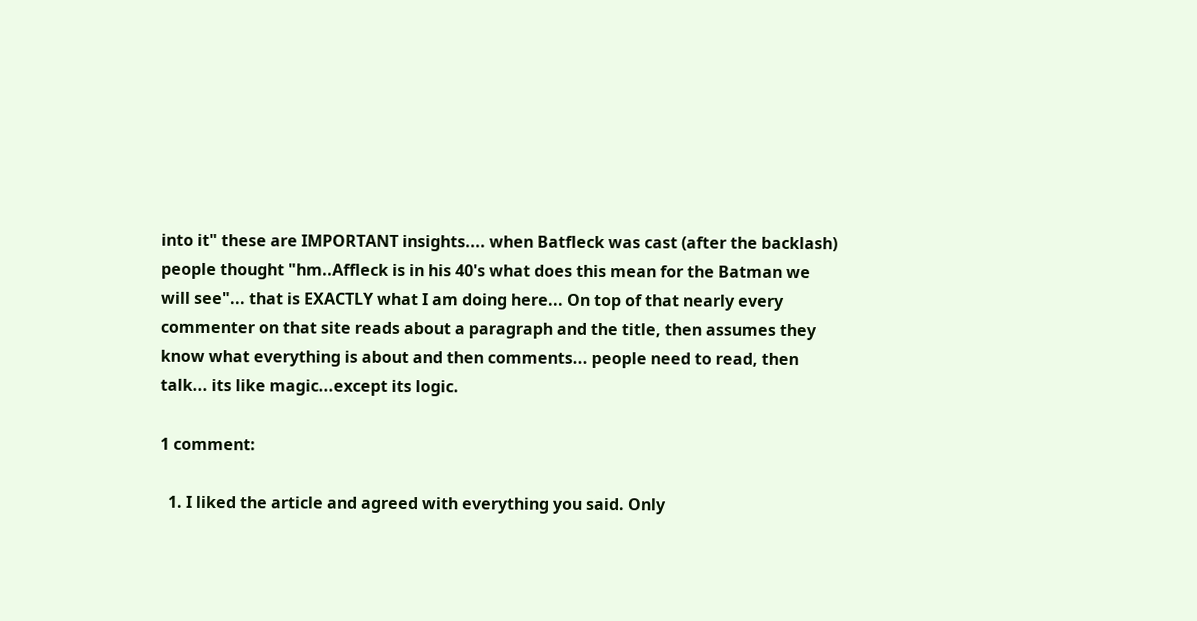into it" these are IMPORTANT insights.... when Batfleck was cast (after the backlash) people thought "hm..Affleck is in his 40's what does this mean for the Batman we will see"... that is EXACTLY what I am doing here... On top of that nearly every commenter on that site reads about a paragraph and the title, then assumes they know what everything is about and then comments... people need to read, then talk... its like magic...except its logic.

1 comment:

  1. I liked the article and agreed with everything you said. Only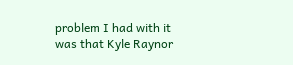problem I had with it was that Kyle Raynor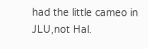had the little cameo in JLU,not Hal.